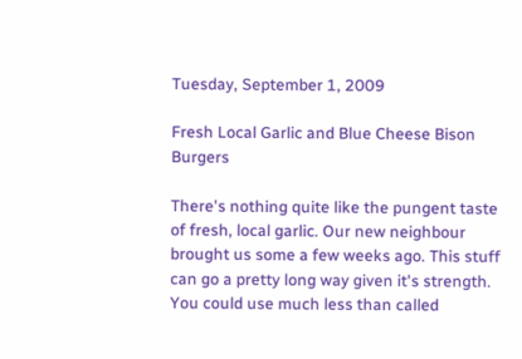Tuesday, September 1, 2009

Fresh Local Garlic and Blue Cheese Bison Burgers

There's nothing quite like the pungent taste of fresh, local garlic. Our new neighbour brought us some a few weeks ago. This stuff can go a pretty long way given it's strength. You could use much less than called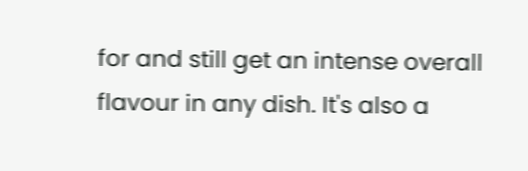for and still get an intense overall flavour in any dish. It's also a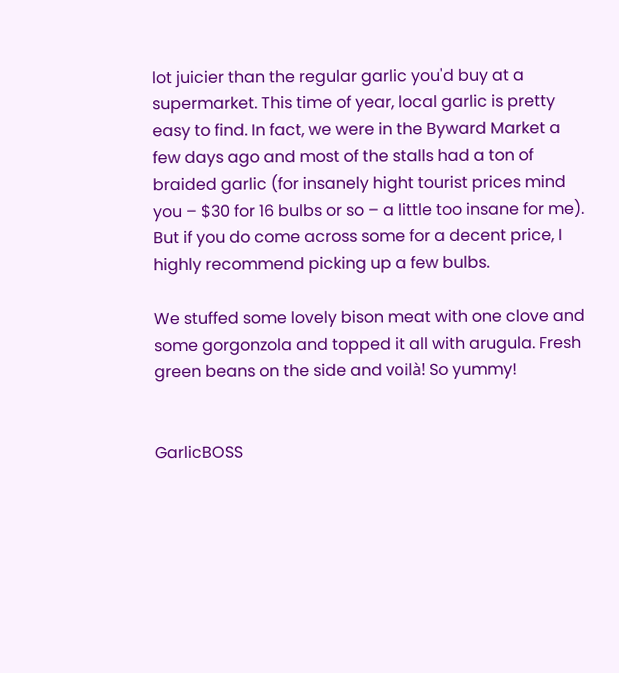lot juicier than the regular garlic you'd buy at a supermarket. This time of year, local garlic is pretty easy to find. In fact, we were in the Byward Market a few days ago and most of the stalls had a ton of braided garlic (for insanely hight tourist prices mind you – $30 for 16 bulbs or so – a little too insane for me). But if you do come across some for a decent price, I highly recommend picking up a few bulbs.

We stuffed some lovely bison meat with one clove and some gorgonzola and topped it all with arugula. Fresh green beans on the side and voilà! So yummy!


GarlicBOSS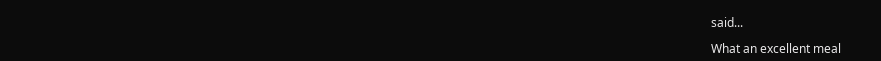said...

What an excellent meal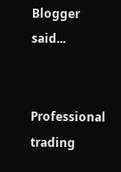Blogger said...


Professional trading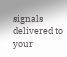signals delivered to your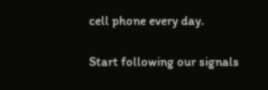cell phone every day.

Start following our signals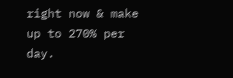right now & make up to 270% per day.